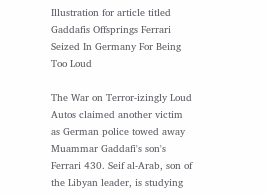Illustration for article titled Gaddafis Offsprings Ferrari Seized In Germany For Being Too Loud

The War on Terror-izingly Loud Autos claimed another victim as German police towed away Muammar Gaddafi's son's Ferrari 430. Seif al-Arab, son of the Libyan leader, is studying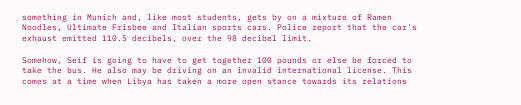something in Munich and, like most students, gets by on a mixture of Ramen Noodles, Ultimate Frisbee and Italian sports cars. Police report that the car's exhaust emitted 110.5 decibels, over the 98 decibel limit.

Somehow, Seif is going to have to get together 100 pounds or else be forced to take the bus. He also may be driving on an invalid international license. This comes at a time when Libya has taken a more open stance towards its relations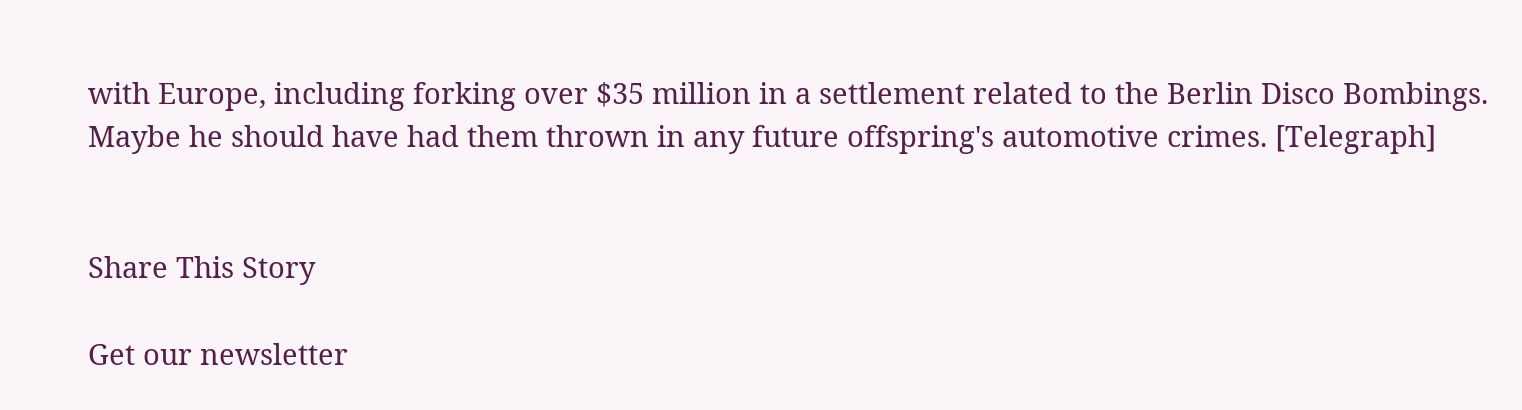with Europe, including forking over $35 million in a settlement related to the Berlin Disco Bombings. Maybe he should have had them thrown in any future offspring's automotive crimes. [Telegraph]


Share This Story

Get our newsletter